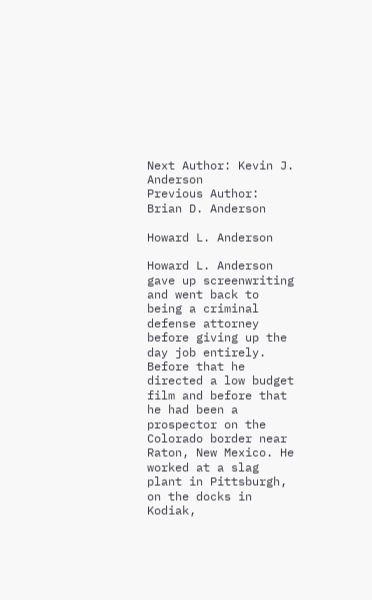Next Author: Kevin J. Anderson
Previous Author: Brian D. Anderson

Howard L. Anderson

Howard L. Anderson gave up screenwriting and went back to being a criminal defense attorney before giving up the day job entirely. Before that he directed a low budget film and before that he had been a prospector on the Colorado border near Raton, New Mexico. He worked at a slag plant in Pittsburgh, on the docks in Kodiak,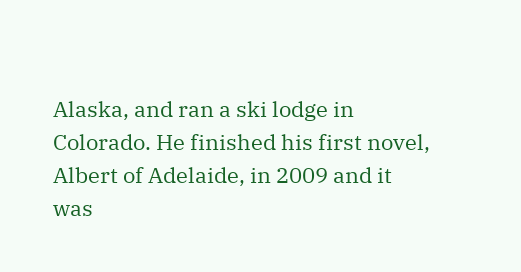Alaska, and ran a ski lodge in Colorado. He finished his first novel, Albert of Adelaide, in 2009 and it was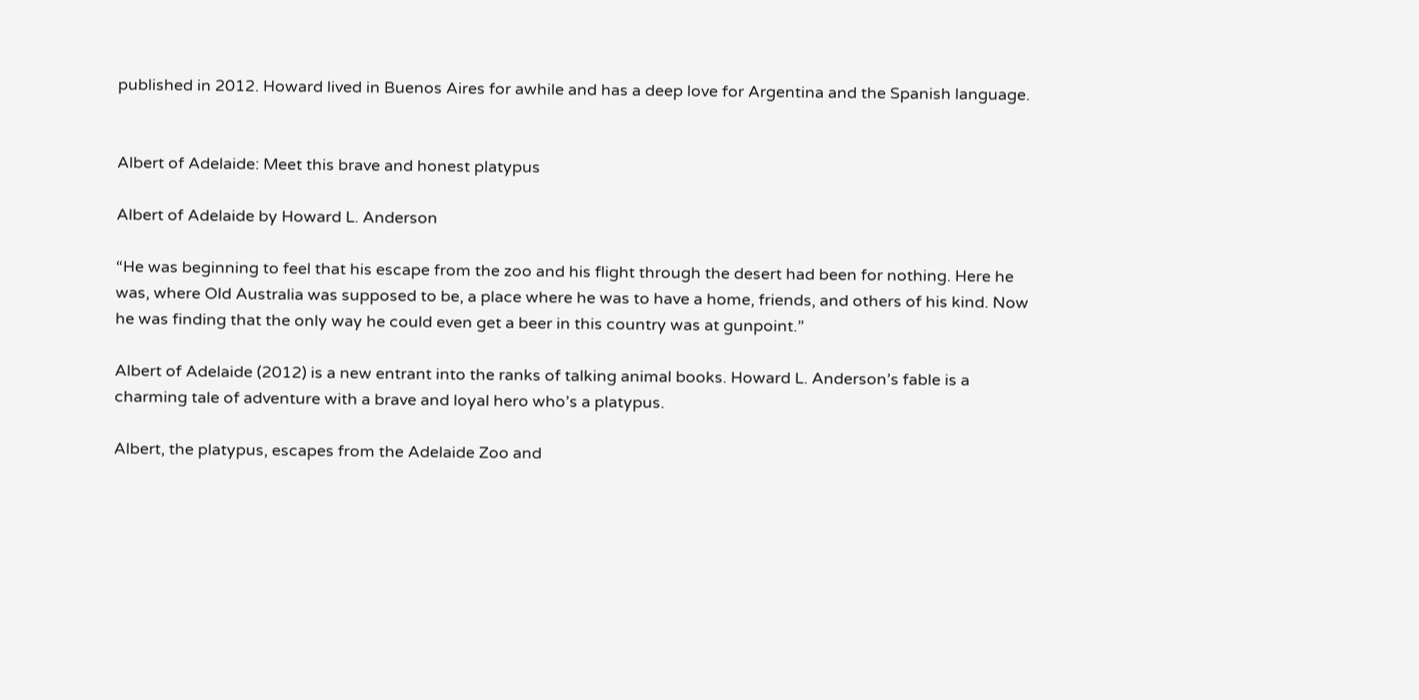published in 2012. Howard lived in Buenos Aires for awhile and has a deep love for Argentina and the Spanish language.


Albert of Adelaide: Meet this brave and honest platypus

Albert of Adelaide by Howard L. Anderson

“He was beginning to feel that his escape from the zoo and his flight through the desert had been for nothing. Here he was, where Old Australia was supposed to be, a place where he was to have a home, friends, and others of his kind. Now he was finding that the only way he could even get a beer in this country was at gunpoint.”

Albert of Adelaide (2012) is a new entrant into the ranks of talking animal books. Howard L. Anderson’s fable is a charming tale of adventure with a brave and loyal hero who’s a platypus.

Albert, the platypus, escapes from the Adelaide Zoo and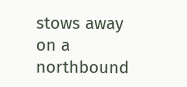stows away on a northbound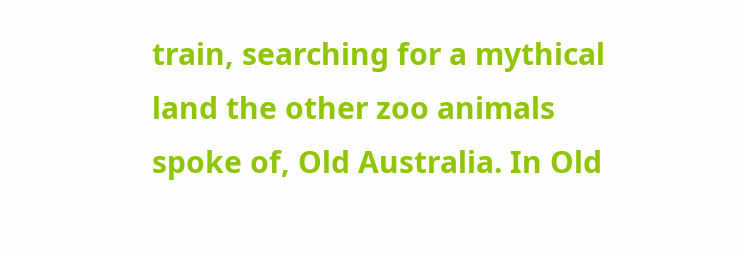train, searching for a mythical land the other zoo animals spoke of, Old Australia. In Old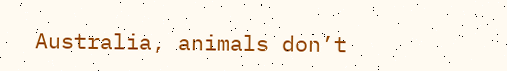Australia, animals don’t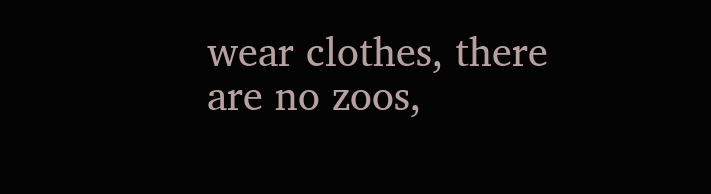wear clothes, there are no zoos,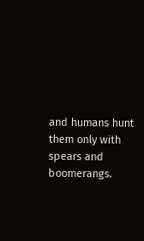and humans hunt them only with spears and boomerangs.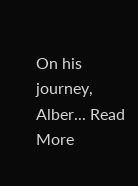On his journey, Alber... Read More